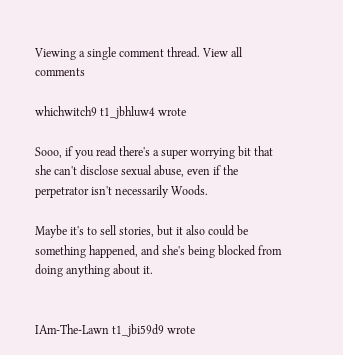Viewing a single comment thread. View all comments

whichwitch9 t1_jbhluw4 wrote

Sooo, if you read there's a super worrying bit that she can't disclose sexual abuse, even if the perpetrator isn't necessarily Woods.

Maybe it's to sell stories, but it also could be something happened, and she's being blocked from doing anything about it.


IAm-The-Lawn t1_jbi59d9 wrote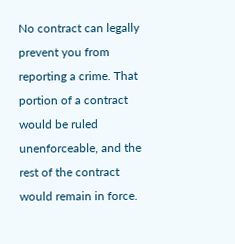No contract can legally prevent you from reporting a crime. That portion of a contract would be ruled unenforceable, and the rest of the contract would remain in force.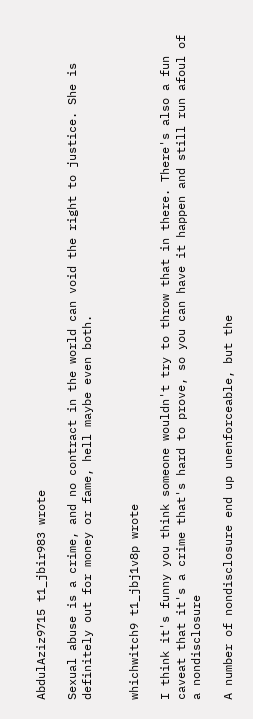AbdulAziz9715 t1_jbir983 wrote

Sexual abuse is a crime, and no contract in the world can void the right to justice. She is definitely out for money or fame, hell maybe even both.


whichwitch9 t1_jbj1v8p wrote

I think it's funny you think someone wouldn't try to throw that in there. There's also a fun caveat that it's a crime that's hard to prove, so you can have it happen and still run afoul of a nondisclosure

A number of nondisclosure end up unenforceable, but the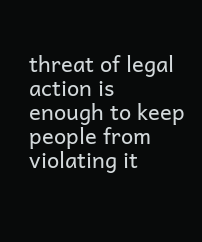threat of legal action is enough to keep people from violating it